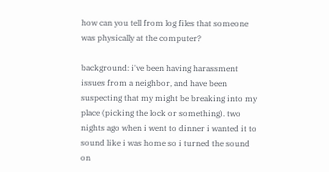how can you tell from log files that someone was physically at the computer?

background: i've been having harassment issues from a neighbor, and have been suspecting that my might be breaking into my place (picking the lock or something). two nights ago when i went to dinner i wanted it to sound like i was home so i turned the sound on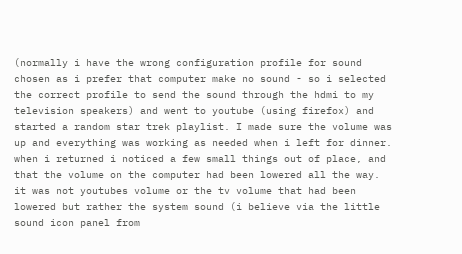(normally i have the wrong configuration profile for sound chosen as i prefer that computer make no sound - so i selected the correct profile to send the sound through the hdmi to my television speakers) and went to youtube (using firefox) and started a random star trek playlist. I made sure the volume was up and everything was working as needed when i left for dinner. when i returned i noticed a few small things out of place, and that the volume on the computer had been lowered all the way. it was not youtubes volume or the tv volume that had been lowered but rather the system sound (i believe via the little sound icon panel from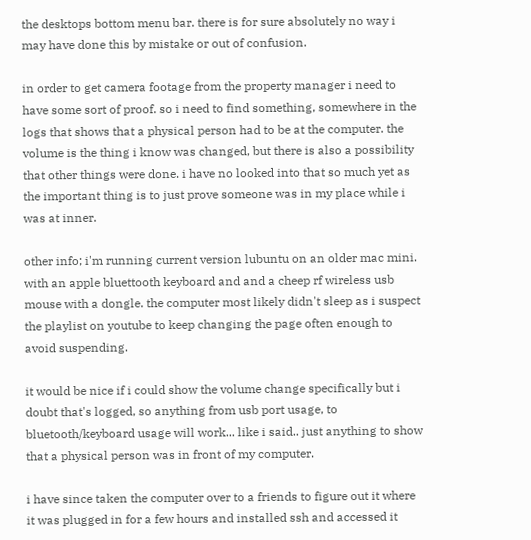the desktops bottom menu bar. there is for sure absolutely no way i may have done this by mistake or out of confusion.

in order to get camera footage from the property manager i need to have some sort of proof. so i need to find something, somewhere in the logs that shows that a physical person had to be at the computer. the volume is the thing i know was changed, but there is also a possibility that other things were done. i have no looked into that so much yet as the important thing is to just prove someone was in my place while i was at inner.

other info; i'm running current version lubuntu on an older mac mini. with an apple bluettooth keyboard and and a cheep rf wireless usb mouse with a dongle. the computer most likely didn't sleep as i suspect the playlist on youtube to keep changing the page often enough to avoid suspending.

it would be nice if i could show the volume change specifically but i doubt that's logged, so anything from usb port usage, to bluetooth/keyboard usage will work... like i said.. just anything to show that a physical person was in front of my computer.

i have since taken the computer over to a friends to figure out it where it was plugged in for a few hours and installed ssh and accessed it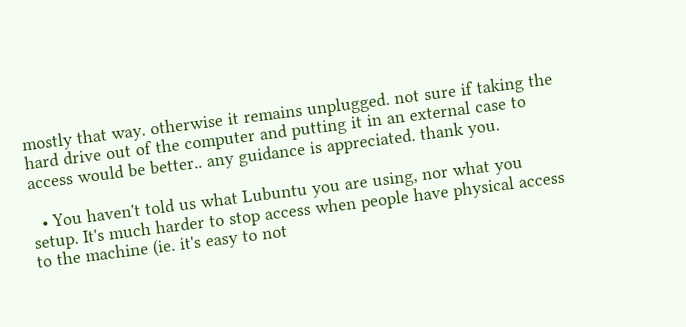mostly that way. otherwise it remains unplugged. not sure if taking the hard drive out of the computer and putting it in an external case to access would be better.. any guidance is appreciated. thank you.

  • You haven't told us what Lubuntu you are using, nor what you setup. It's much harder to stop access when people have physical access to the machine (ie. it's easy to not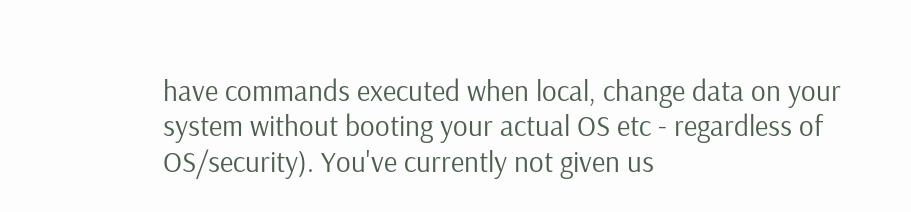have commands executed when local, change data on your system without booting your actual OS etc - regardless of OS/security). You've currently not given us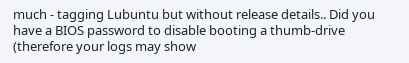much - tagging Lubuntu but without release details.. Did you have a BIOS password to disable booting a thumb-drive (therefore your logs may show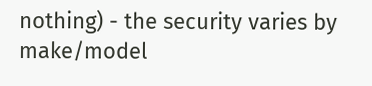nothing) - the security varies by make/model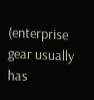(enterprise gear usually has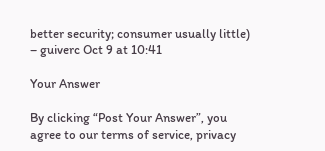better security; consumer usually little) – guiverc Oct 9 at 10:41

Your Answer

By clicking “Post Your Answer”, you agree to our terms of service, privacy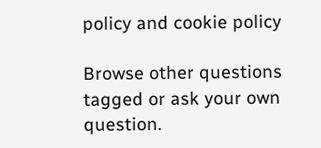policy and cookie policy

Browse other questions tagged or ask your own question.